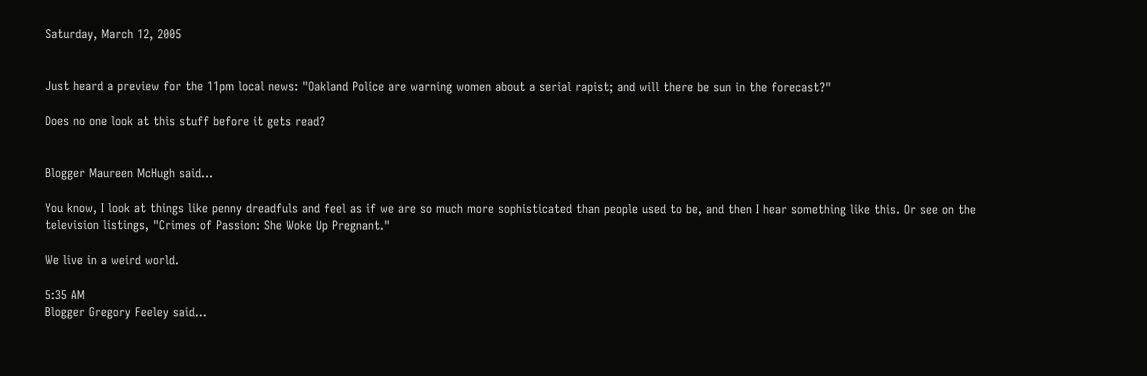Saturday, March 12, 2005


Just heard a preview for the 11pm local news: "Oakland Police are warning women about a serial rapist; and will there be sun in the forecast?"

Does no one look at this stuff before it gets read?


Blogger Maureen McHugh said...

You know, I look at things like penny dreadfuls and feel as if we are so much more sophisticated than people used to be, and then I hear something like this. Or see on the television listings, "Crimes of Passion: She Woke Up Pregnant."

We live in a weird world.

5:35 AM
Blogger Gregory Feeley said...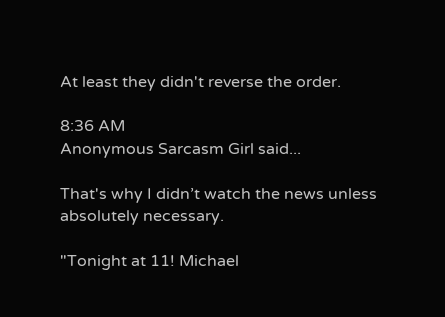At least they didn't reverse the order.

8:36 AM
Anonymous Sarcasm Girl said...

That's why I didn’t watch the news unless absolutely necessary.

"Tonight at 11! Michael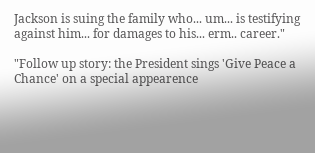Jackson is suing the family who... um... is testifying against him... for damages to his... erm.. career."

"Follow up story: the President sings 'Give Peace a Chance' on a special appearence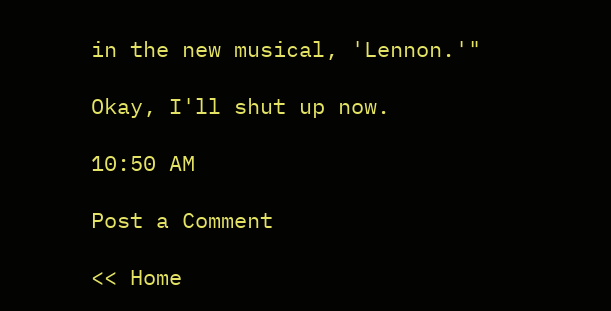in the new musical, 'Lennon.'"

Okay, I'll shut up now.

10:50 AM

Post a Comment

<< Home